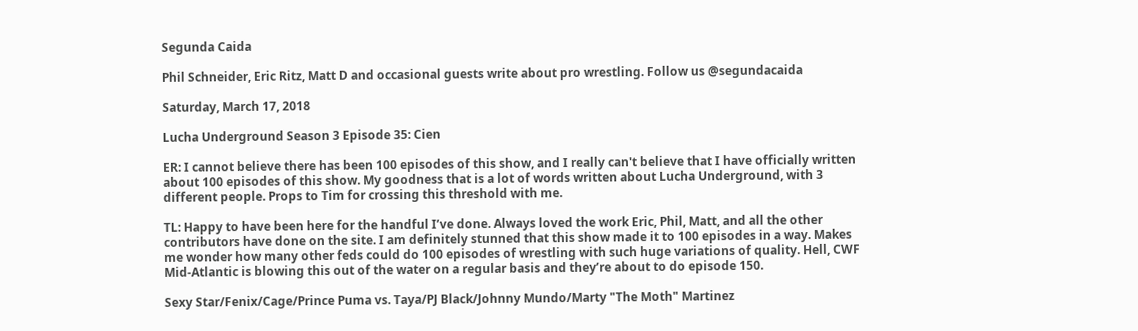Segunda Caida

Phil Schneider, Eric Ritz, Matt D and occasional guests write about pro wrestling. Follow us @segundacaida

Saturday, March 17, 2018

Lucha Underground Season 3 Episode 35: Cien

ER: I cannot believe there has been 100 episodes of this show, and I really can't believe that I have officially written about 100 episodes of this show. My goodness that is a lot of words written about Lucha Underground, with 3 different people. Props to Tim for crossing this threshold with me.

TL: Happy to have been here for the handful I’ve done. Always loved the work Eric, Phil, Matt, and all the other contributors have done on the site. I am definitely stunned that this show made it to 100 episodes in a way. Makes me wonder how many other feds could do 100 episodes of wrestling with such huge variations of quality. Hell, CWF Mid-Atlantic is blowing this out of the water on a regular basis and they’re about to do episode 150.

Sexy Star/Fenix/Cage/Prince Puma vs. Taya/PJ Black/Johnny Mundo/Marty "The Moth" Martinez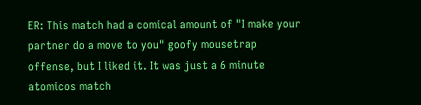ER: This match had a comical amount of "I make your partner do a move to you" goofy mousetrap offense, but I liked it. It was just a 6 minute atomicos match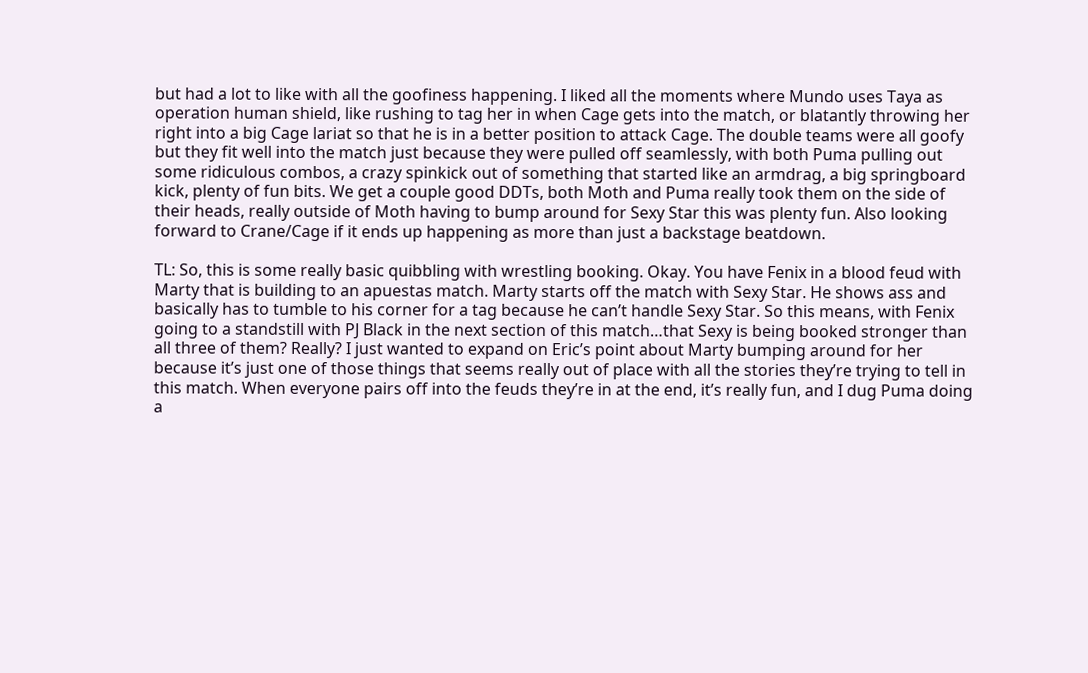but had a lot to like with all the goofiness happening. I liked all the moments where Mundo uses Taya as operation human shield, like rushing to tag her in when Cage gets into the match, or blatantly throwing her right into a big Cage lariat so that he is in a better position to attack Cage. The double teams were all goofy but they fit well into the match just because they were pulled off seamlessly, with both Puma pulling out some ridiculous combos, a crazy spinkick out of something that started like an armdrag, a big springboard kick, plenty of fun bits. We get a couple good DDTs, both Moth and Puma really took them on the side of their heads, really outside of Moth having to bump around for Sexy Star this was plenty fun. Also looking forward to Crane/Cage if it ends up happening as more than just a backstage beatdown.

TL: So, this is some really basic quibbling with wrestling booking. Okay. You have Fenix in a blood feud with Marty that is building to an apuestas match. Marty starts off the match with Sexy Star. He shows ass and basically has to tumble to his corner for a tag because he can’t handle Sexy Star. So this means, with Fenix going to a standstill with PJ Black in the next section of this match…that Sexy is being booked stronger than all three of them? Really? I just wanted to expand on Eric’s point about Marty bumping around for her because it’s just one of those things that seems really out of place with all the stories they’re trying to tell in this match. When everyone pairs off into the feuds they’re in at the end, it’s really fun, and I dug Puma doing a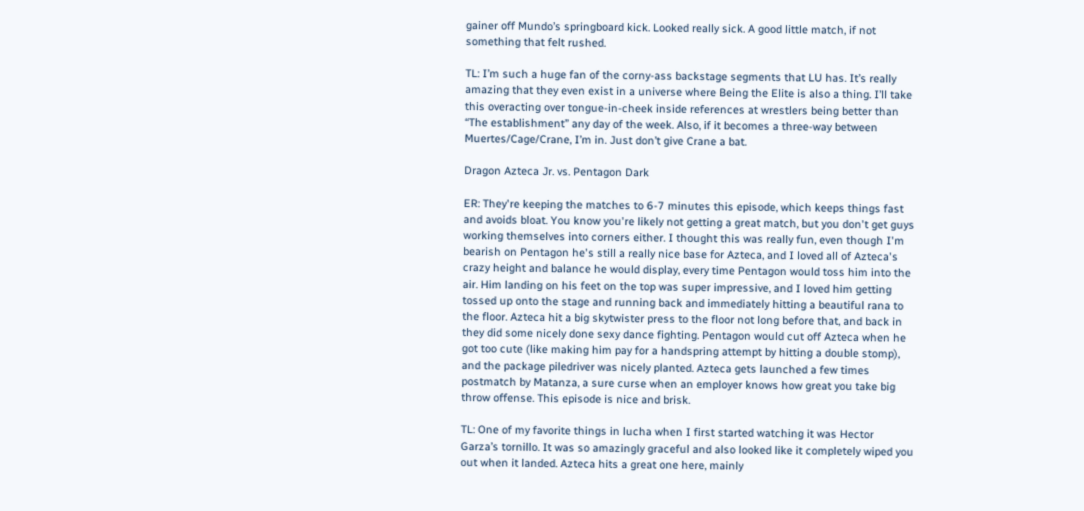gainer off Mundo’s springboard kick. Looked really sick. A good little match, if not something that felt rushed.

TL: I’m such a huge fan of the corny-ass backstage segments that LU has. It’s really amazing that they even exist in a universe where Being the Elite is also a thing. I’ll take this overacting over tongue-in-cheek inside references at wrestlers being better than “The establishment” any day of the week. Also, if it becomes a three-way between Muertes/Cage/Crane, I’m in. Just don’t give Crane a bat.

Dragon Azteca Jr. vs. Pentagon Dark

ER: They're keeping the matches to 6-7 minutes this episode, which keeps things fast and avoids bloat. You know you're likely not getting a great match, but you don't get guys working themselves into corners either. I thought this was really fun, even though I'm bearish on Pentagon he's still a really nice base for Azteca, and I loved all of Azteca's crazy height and balance he would display, every time Pentagon would toss him into the air. Him landing on his feet on the top was super impressive, and I loved him getting tossed up onto the stage and running back and immediately hitting a beautiful rana to the floor. Azteca hit a big skytwister press to the floor not long before that, and back in they did some nicely done sexy dance fighting. Pentagon would cut off Azteca when he got too cute (like making him pay for a handspring attempt by hitting a double stomp), and the package piledriver was nicely planted. Azteca gets launched a few times postmatch by Matanza, a sure curse when an employer knows how great you take big throw offense. This episode is nice and brisk.

TL: One of my favorite things in lucha when I first started watching it was Hector Garza’s tornillo. It was so amazingly graceful and also looked like it completely wiped you out when it landed. Azteca hits a great one here, mainly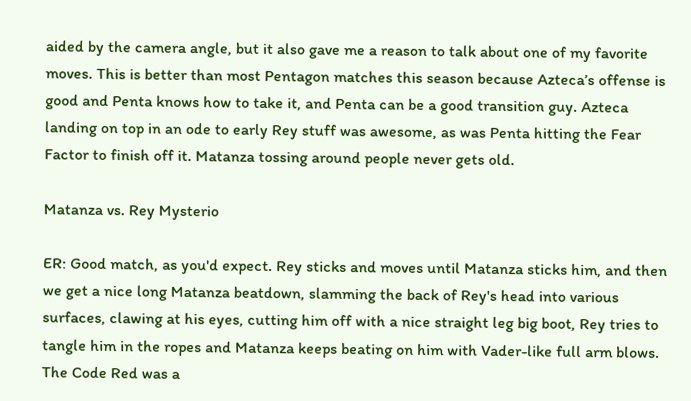aided by the camera angle, but it also gave me a reason to talk about one of my favorite moves. This is better than most Pentagon matches this season because Azteca’s offense is good and Penta knows how to take it, and Penta can be a good transition guy. Azteca landing on top in an ode to early Rey stuff was awesome, as was Penta hitting the Fear Factor to finish off it. Matanza tossing around people never gets old.

Matanza vs. Rey Mysterio

ER: Good match, as you'd expect. Rey sticks and moves until Matanza sticks him, and then we get a nice long Matanza beatdown, slamming the back of Rey's head into various surfaces, clawing at his eyes, cutting him off with a nice straight leg big boot, Rey tries to tangle him in the ropes and Matanza keeps beating on him with Vader-like full arm blows. The Code Red was a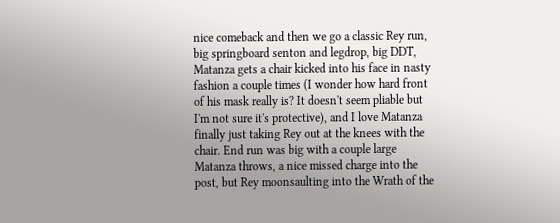nice comeback and then we go a classic Rey run, big springboard senton and legdrop, big DDT, Matanza gets a chair kicked into his face in nasty fashion a couple times (I wonder how hard front of his mask really is? It doesn't seem pliable but I'm not sure it's protective), and I love Matanza finally just taking Rey out at the knees with the chair. End run was big with a couple large Matanza throws, a nice missed charge into the post, but Rey moonsaulting into the Wrath of the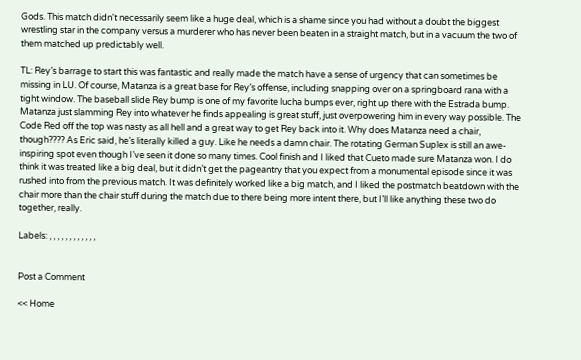Gods. This match didn't necessarily seem like a huge deal, which is a shame since you had without a doubt the biggest wrestling star in the company versus a murderer who has never been beaten in a straight match, but in a vacuum the two of them matched up predictably well.

TL: Rey’s barrage to start this was fantastic and really made the match have a sense of urgency that can sometimes be missing in LU. Of course, Matanza is a great base for Rey’s offense, including snapping over on a springboard rana with a tight window. The baseball slide Rey bump is one of my favorite lucha bumps ever, right up there with the Estrada bump. Matanza just slamming Rey into whatever he finds appealing is great stuff, just overpowering him in every way possible. The Code Red off the top was nasty as all hell and a great way to get Rey back into it. Why does Matanza need a chair, though???? As Eric said, he’s literally killed a guy. Like he needs a damn chair. The rotating German Suplex is still an awe-inspiring spot even though I’ve seen it done so many times. Cool finish and I liked that Cueto made sure Matanza won. I do think it was treated like a big deal, but it didn’t get the pageantry that you expect from a monumental episode since it was rushed into from the previous match. It was definitely worked like a big match, and I liked the postmatch beatdown with the chair more than the chair stuff during the match due to there being more intent there, but I’ll like anything these two do together, really.

Labels: , , , , , , , , , , , ,


Post a Comment

<< Home